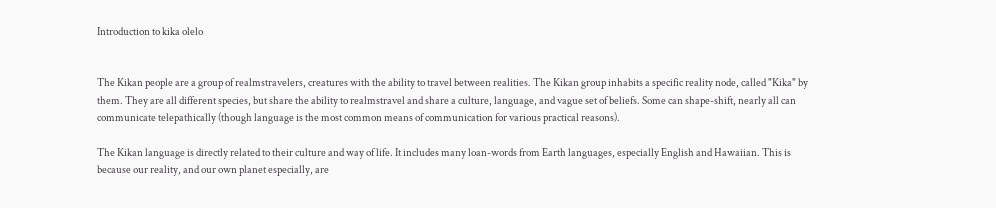Introduction to kika olelo


The Kikan people are a group of realmstravelers, creatures with the ability to travel between realities. The Kikan group inhabits a specific reality node, called "Kika" by them. They are all different species, but share the ability to realmstravel and share a culture, language, and vague set of beliefs. Some can shape-shift, nearly all can communicate telepathically (though language is the most common means of communication for various practical reasons).

The Kikan language is directly related to their culture and way of life. It includes many loan-words from Earth languages, especially English and Hawaiian. This is because our reality, and our own planet especially, are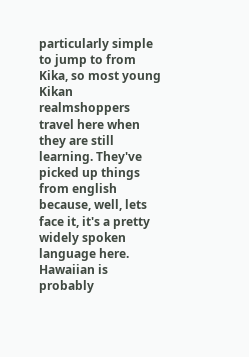particularly simple to jump to from Kika, so most young Kikan realmshoppers travel here when they are still learning. They've picked up things from english because, well, lets face it, it's a pretty widely spoken language here. Hawaiian is probably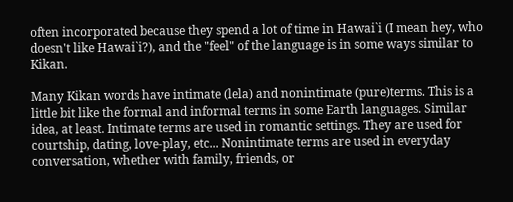often incorporated because they spend a lot of time in Hawai`i (I mean hey, who doesn't like Hawai`i?), and the "feel" of the language is in some ways similar to Kikan.

Many Kikan words have intimate (lela) and nonintimate (pure)terms. This is a little bit like the formal and informal terms in some Earth languages. Similar idea, at least. Intimate terms are used in romantic settings. They are used for courtship, dating, love-play, etc... Nonintimate terms are used in everyday conversation, whether with family, friends, or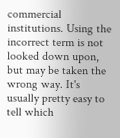commercial institutions. Using the incorrect term is not looked down upon, but may be taken the wrong way. It's usually pretty easy to tell which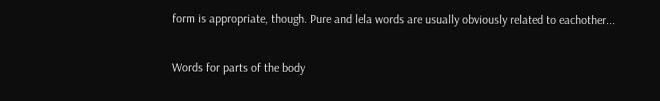form is appropriate, though. Pure and lela words are usually obviously related to eachother...

Words for parts of the body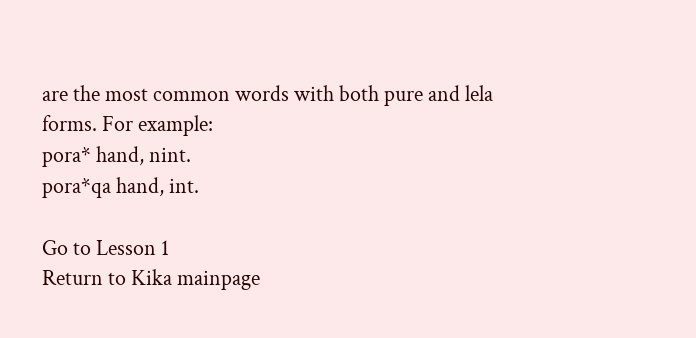are the most common words with both pure and lela forms. For example:
pora* hand, nint.
pora*qa hand, int.

Go to Lesson 1
Return to Kika mainpage